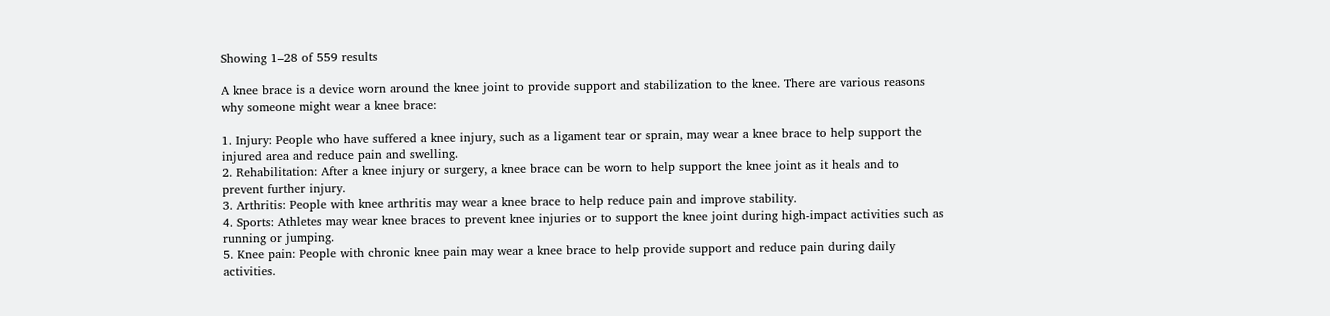Showing 1–28 of 559 results

A knee brace is a device worn around the knee joint to provide support and stabilization to the knee. There are various reasons why someone might wear a knee brace:

1. Injury: People who have suffered a knee injury, such as a ligament tear or sprain, may wear a knee brace to help support the injured area and reduce pain and swelling.
2. Rehabilitation: After a knee injury or surgery, a knee brace can be worn to help support the knee joint as it heals and to prevent further injury.
3. Arthritis: People with knee arthritis may wear a knee brace to help reduce pain and improve stability.
4. Sports: Athletes may wear knee braces to prevent knee injuries or to support the knee joint during high-impact activities such as running or jumping.
5. Knee pain: People with chronic knee pain may wear a knee brace to help provide support and reduce pain during daily activities.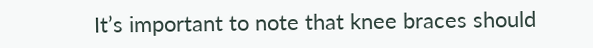It’s important to note that knee braces should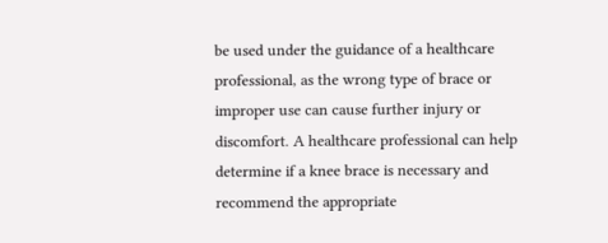be used under the guidance of a healthcare professional, as the wrong type of brace or improper use can cause further injury or discomfort. A healthcare professional can help determine if a knee brace is necessary and recommend the appropriate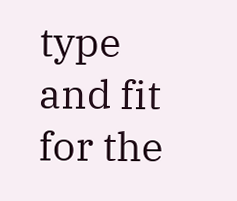type and fit for the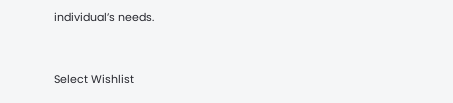individual’s needs.


Select Wishlist